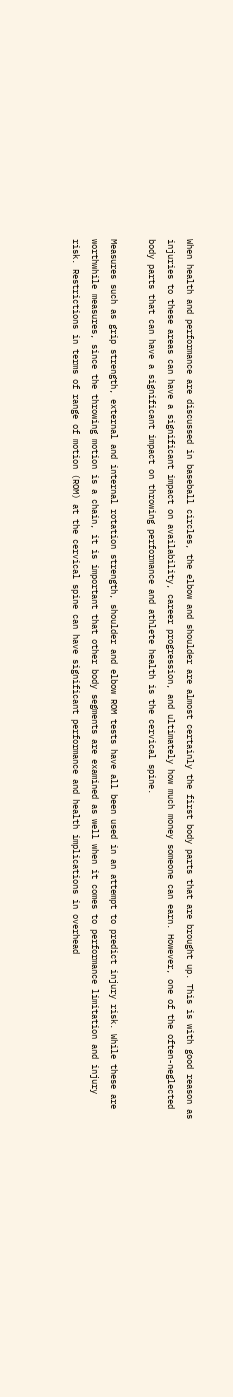When health and performance are discussed in baseball circles, the elbow and shoulder are almost certainly the first body parts that are brought up. This is with good reason as injuries to these areas can have a significant impact on availability, career progression, and ultimately how much money someone can earn. However, one of the often-neglected body parts that can have a significant impact on throwing performance and athlete health is the cervical spine.

Measures such as grip strength, external and internal rotation strength, shoulder and elbow ROM tests have all been used in an attempt to predict injury risk. While these are worthwhile measures, since the throwing motion is a chain, it is important that other body segments are examined as well when it comes to performance limitation and injury risk. Restrictions in terms of range of motion (ROM) at the cervical spine can have significant performance and health implications in overhead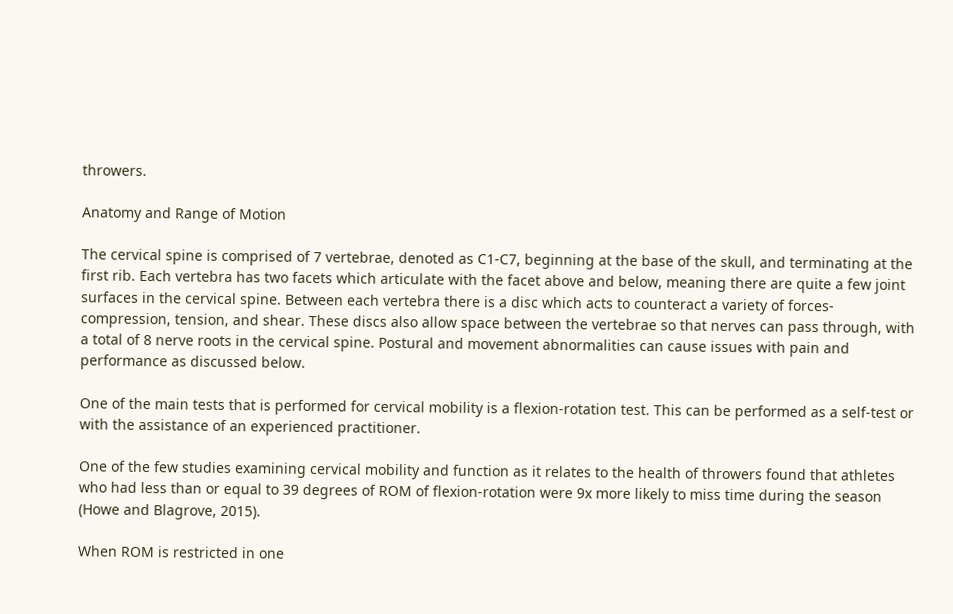throwers.

Anatomy and Range of Motion

The cervical spine is comprised of 7 vertebrae, denoted as C1-C7, beginning at the base of the skull, and terminating at the first rib. Each vertebra has two facets which articulate with the facet above and below, meaning there are quite a few joint surfaces in the cervical spine. Between each vertebra there is a disc which acts to counteract a variety of forces-compression, tension, and shear. These discs also allow space between the vertebrae so that nerves can pass through, with a total of 8 nerve roots in the cervical spine. Postural and movement abnormalities can cause issues with pain and performance as discussed below.

One of the main tests that is performed for cervical mobility is a flexion-rotation test. This can be performed as a self-test or with the assistance of an experienced practitioner.

One of the few studies examining cervical mobility and function as it relates to the health of throwers found that athletes who had less than or equal to 39 degrees of ROM of flexion-rotation were 9x more likely to miss time during the season (Howe and Blagrove, 2015).

When ROM is restricted in one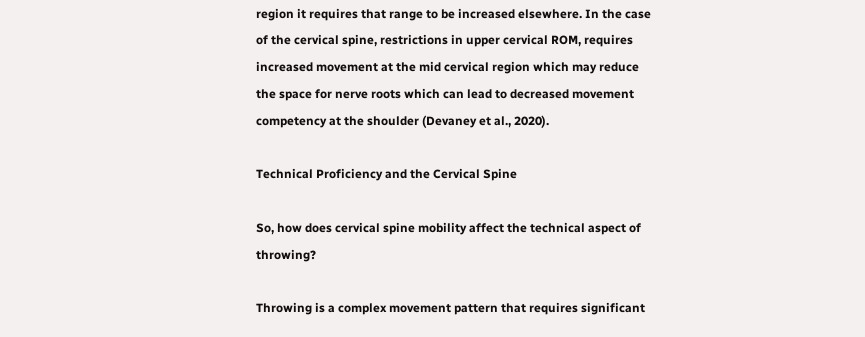region it requires that range to be increased elsewhere. In the case of the cervical spine, restrictions in upper cervical ROM, requires increased movement at the mid cervical region which may reduce the space for nerve roots which can lead to decreased movement competency at the shoulder (Devaney et al., 2020).

Technical Proficiency and the Cervical Spine

So, how does cervical spine mobility affect the technical aspect of throwing?

Throwing is a complex movement pattern that requires significant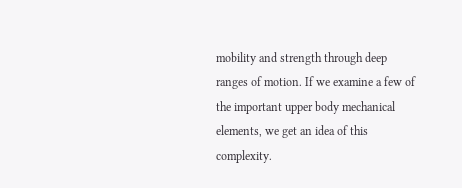mobility and strength through deep ranges of motion. If we examine a few of the important upper body mechanical elements, we get an idea of this complexity.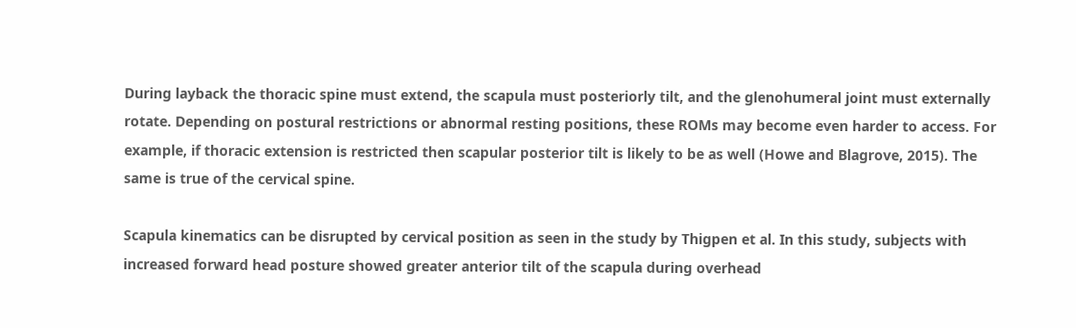During layback the thoracic spine must extend, the scapula must posteriorly tilt, and the glenohumeral joint must externally rotate. Depending on postural restrictions or abnormal resting positions, these ROMs may become even harder to access. For example, if thoracic extension is restricted then scapular posterior tilt is likely to be as well (Howe and Blagrove, 2015). The same is true of the cervical spine.

Scapula kinematics can be disrupted by cervical position as seen in the study by Thigpen et al. In this study, subjects with increased forward head posture showed greater anterior tilt of the scapula during overhead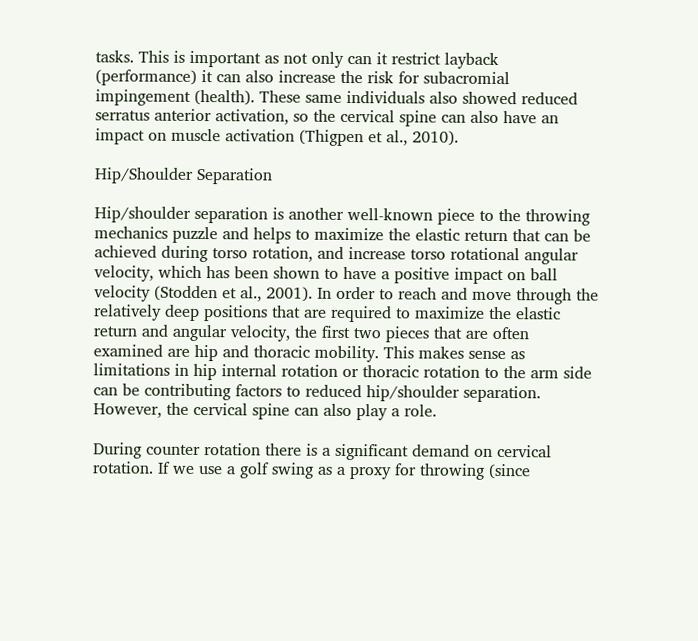tasks. This is important as not only can it restrict layback (performance) it can also increase the risk for subacromial impingement (health). These same individuals also showed reduced serratus anterior activation, so the cervical spine can also have an impact on muscle activation (Thigpen et al., 2010).

Hip/Shoulder Separation

Hip/shoulder separation is another well-known piece to the throwing mechanics puzzle and helps to maximize the elastic return that can be achieved during torso rotation, and increase torso rotational angular velocity, which has been shown to have a positive impact on ball velocity (Stodden et al., 2001). In order to reach and move through the relatively deep positions that are required to maximize the elastic return and angular velocity, the first two pieces that are often examined are hip and thoracic mobility. This makes sense as limitations in hip internal rotation or thoracic rotation to the arm side can be contributing factors to reduced hip/shoulder separation. However, the cervical spine can also play a role.

During counter rotation there is a significant demand on cervical rotation. If we use a golf swing as a proxy for throwing (since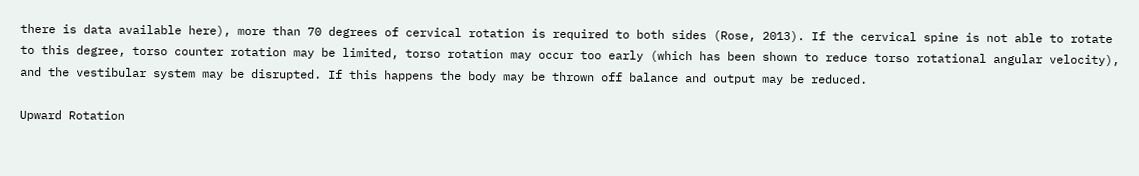there is data available here), more than 70 degrees of cervical rotation is required to both sides (Rose, 2013). If the cervical spine is not able to rotate to this degree, torso counter rotation may be limited, torso rotation may occur too early (which has been shown to reduce torso rotational angular velocity), and the vestibular system may be disrupted. If this happens the body may be thrown off balance and output may be reduced.

Upward Rotation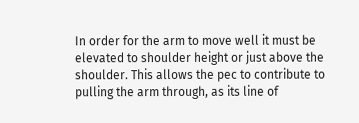In order for the arm to move well it must be elevated to shoulder height or just above the shoulder. This allows the pec to contribute to pulling the arm through, as its line of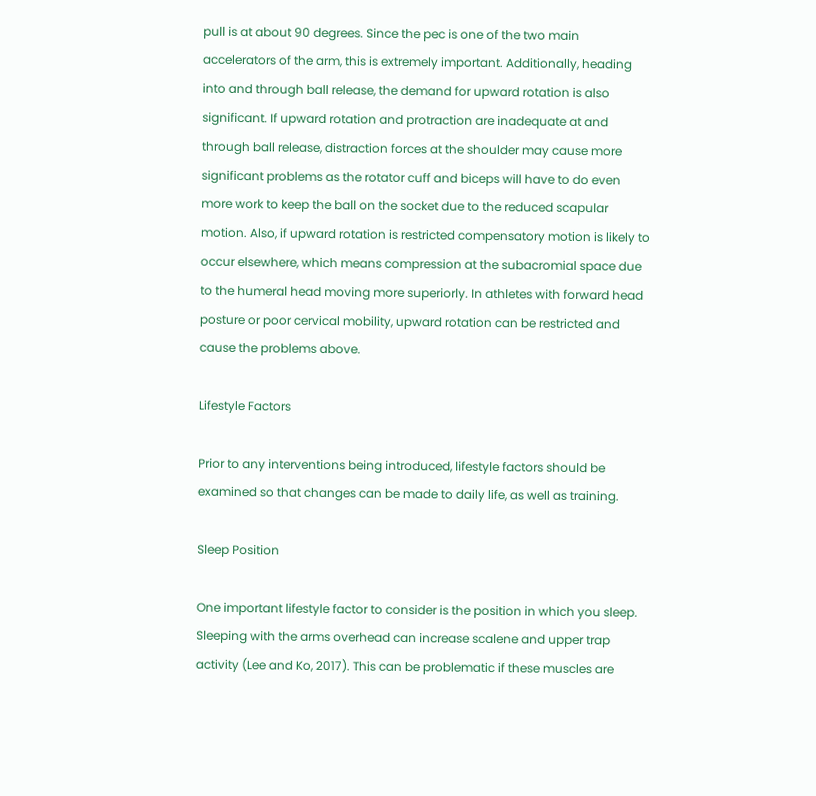pull is at about 90 degrees. Since the pec is one of the two main accelerators of the arm, this is extremely important. Additionally, heading into and through ball release, the demand for upward rotation is also significant. If upward rotation and protraction are inadequate at and through ball release, distraction forces at the shoulder may cause more significant problems as the rotator cuff and biceps will have to do even more work to keep the ball on the socket due to the reduced scapular motion. Also, if upward rotation is restricted compensatory motion is likely to occur elsewhere, which means compression at the subacromial space due to the humeral head moving more superiorly. In athletes with forward head posture or poor cervical mobility, upward rotation can be restricted and cause the problems above.

Lifestyle Factors

Prior to any interventions being introduced, lifestyle factors should be examined so that changes can be made to daily life, as well as training.

Sleep Position

One important lifestyle factor to consider is the position in which you sleep. Sleeping with the arms overhead can increase scalene and upper trap activity (Lee and Ko, 2017). This can be problematic if these muscles are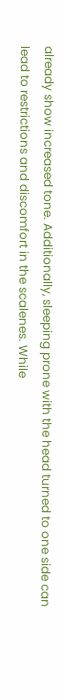already show increased tone. Additionally, sleeping prone with the head turned to one side can lead to restrictions and discomfort in the scalenes. While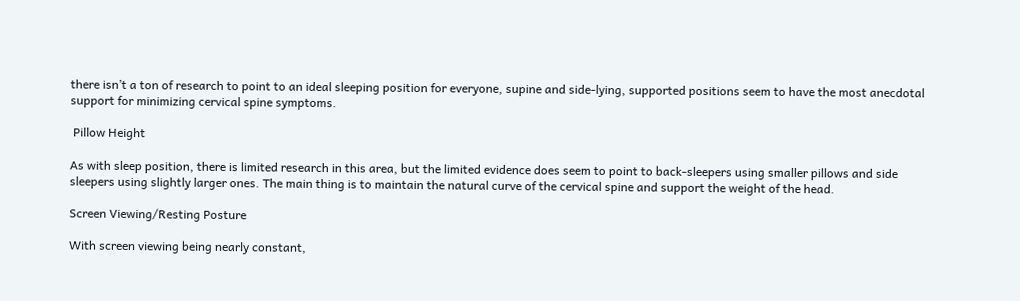there isn’t a ton of research to point to an ideal sleeping position for everyone, supine and side-lying, supported positions seem to have the most anecdotal support for minimizing cervical spine symptoms.

 Pillow Height

As with sleep position, there is limited research in this area, but the limited evidence does seem to point to back-sleepers using smaller pillows and side sleepers using slightly larger ones. The main thing is to maintain the natural curve of the cervical spine and support the weight of the head.

Screen Viewing/Resting Posture

With screen viewing being nearly constant,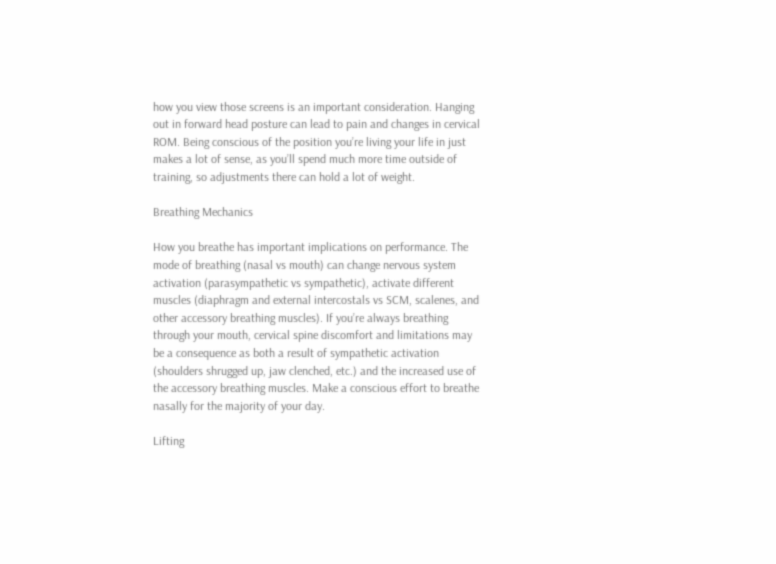how you view those screens is an important consideration. Hanging out in forward head posture can lead to pain and changes in cervical ROM. Being conscious of the position you’re living your life in just makes a lot of sense, as you’ll spend much more time outside of training, so adjustments there can hold a lot of weight.

Breathing Mechanics

How you breathe has important implications on performance. The mode of breathing (nasal vs mouth) can change nervous system activation (parasympathetic vs sympathetic), activate different muscles (diaphragm and external intercostals vs SCM, scalenes, and other accessory breathing muscles). If you’re always breathing through your mouth, cervical spine discomfort and limitations may be a consequence as both a result of sympathetic activation (shoulders shrugged up, jaw clenched, etc.) and the increased use of the accessory breathing muscles. Make a conscious effort to breathe nasally for the majority of your day.

Lifting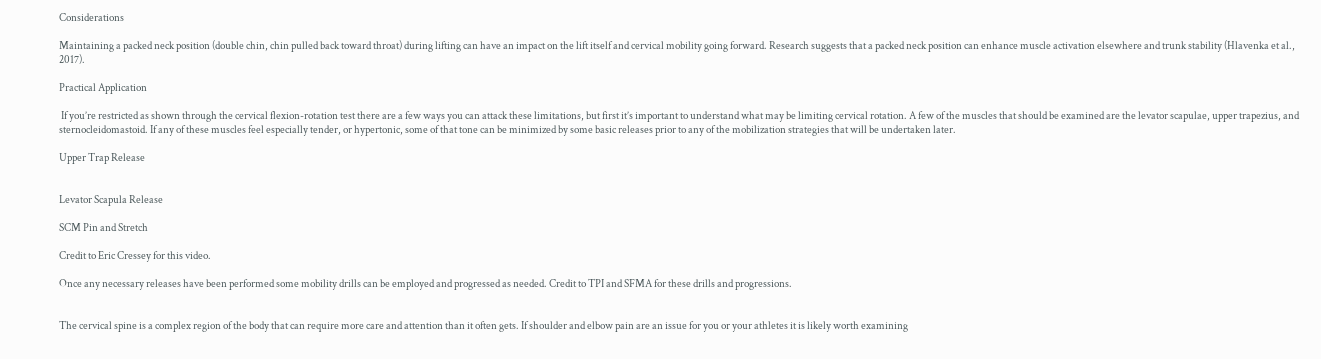Considerations

Maintaining a packed neck position (double chin, chin pulled back toward throat) during lifting can have an impact on the lift itself and cervical mobility going forward. Research suggests that a packed neck position can enhance muscle activation elsewhere and trunk stability (Hlavenka et al., 2017).

Practical Application

 If you’re restricted as shown through the cervical flexion-rotation test there are a few ways you can attack these limitations, but first it’s important to understand what may be limiting cervical rotation. A few of the muscles that should be examined are the levator scapulae, upper trapezius, and sternocleidomastoid. If any of these muscles feel especially tender, or hypertonic, some of that tone can be minimized by some basic releases prior to any of the mobilization strategies that will be undertaken later.

Upper Trap Release


Levator Scapula Release

SCM Pin and Stretch

Credit to Eric Cressey for this video.

Once any necessary releases have been performed some mobility drills can be employed and progressed as needed. Credit to TPI and SFMA for these drills and progressions.


The cervical spine is a complex region of the body that can require more care and attention than it often gets. If shoulder and elbow pain are an issue for you or your athletes it is likely worth examining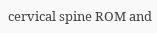cervical spine ROM and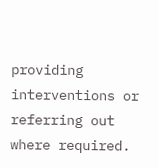providing interventions or referring out where required.